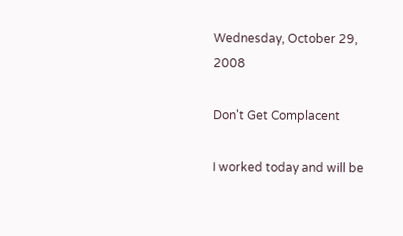Wednesday, October 29, 2008

Don't Get Complacent

I worked today and will be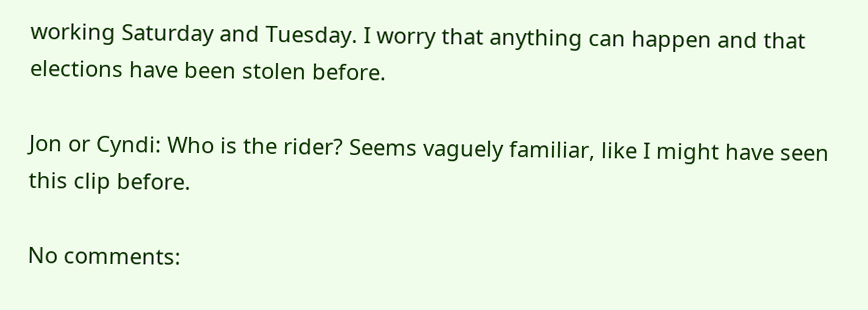working Saturday and Tuesday. I worry that anything can happen and that elections have been stolen before.

Jon or Cyndi: Who is the rider? Seems vaguely familiar, like I might have seen this clip before.

No comments: